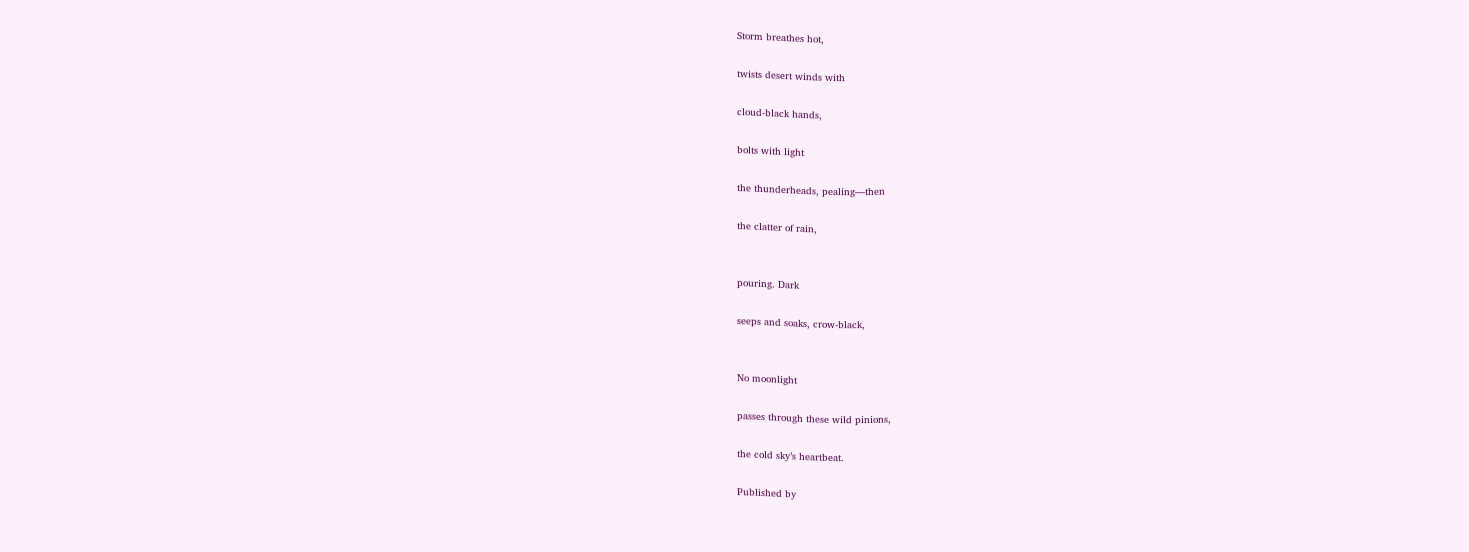Storm breathes hot,

twists desert winds with

cloud-black hands,

bolts with light

the thunderheads, pealing—then

the clatter of rain,


pouring. Dark

seeps and soaks, crow-black,


No moonlight

passes through these wild pinions,

the cold sky’s heartbeat.

Published by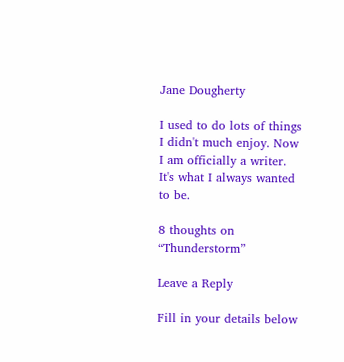Jane Dougherty

I used to do lots of things I didn't much enjoy. Now I am officially a writer. It's what I always wanted to be.

8 thoughts on “Thunderstorm”

Leave a Reply

Fill in your details below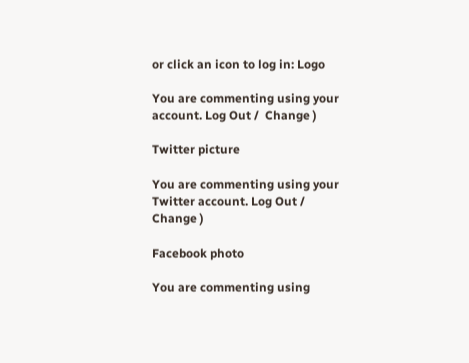or click an icon to log in: Logo

You are commenting using your account. Log Out /  Change )

Twitter picture

You are commenting using your Twitter account. Log Out /  Change )

Facebook photo

You are commenting using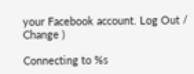your Facebook account. Log Out /  Change )

Connecting to %s